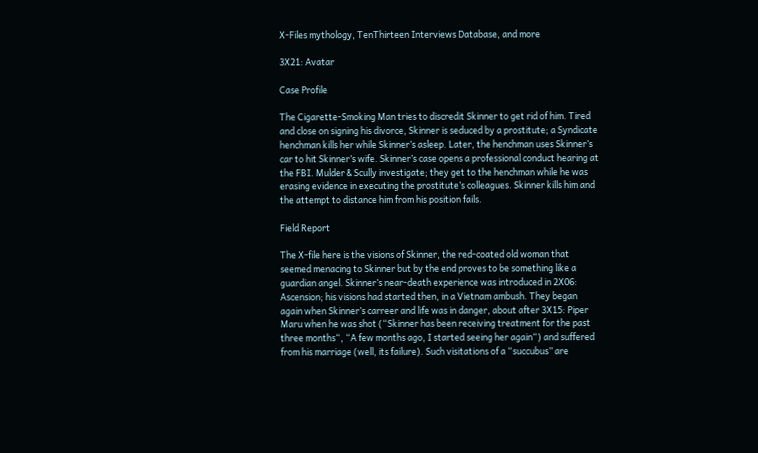X-Files mythology, TenThirteen Interviews Database, and more

3X21: Avatar

Case Profile

The Cigarette-Smoking Man tries to discredit Skinner to get rid of him. Tired and close on signing his divorce, Skinner is seduced by a prostitute; a Syndicate henchman kills her while Skinner’s asleep. Later, the henchman uses Skinner’s car to hit Skinner’s wife. Skinner’s case opens a professional conduct hearing at the FBI. Mulder & Scully investigate; they get to the henchman while he was erasing evidence in executing the prostitute’s colleagues. Skinner kills him and the attempt to distance him from his position fails.

Field Report

The X-file here is the visions of Skinner, the red-coated old woman that seemed menacing to Skinner but by the end proves to be something like a guardian angel. Skinner’s near-death experience was introduced in 2X06: Ascension; his visions had started then, in a Vietnam ambush. They began again when Skinner’s carreer and life was in danger, about after 3X15: Piper Maru when he was shot (“Skinner has been receiving treatment for the past three months“, “A few months ago, I started seeing her again“) and suffered from his marriage (well, its failure). Such visitations of a “succubus” are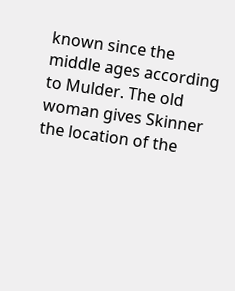known since the middle ages according to Mulder. The old woman gives Skinner the location of the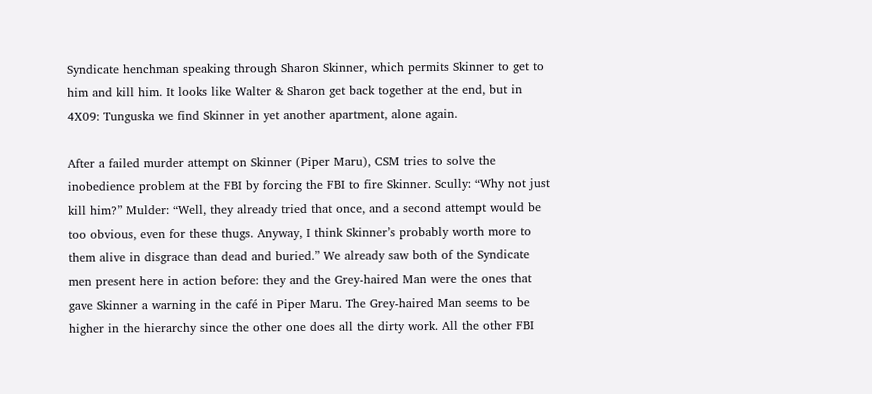Syndicate henchman speaking through Sharon Skinner, which permits Skinner to get to him and kill him. It looks like Walter & Sharon get back together at the end, but in 4X09: Tunguska we find Skinner in yet another apartment, alone again.

After a failed murder attempt on Skinner (Piper Maru), CSM tries to solve the inobedience problem at the FBI by forcing the FBI to fire Skinner. Scully: “Why not just kill him?” Mulder: “Well, they already tried that once, and a second attempt would be too obvious, even for these thugs. Anyway, I think Skinner’s probably worth more to them alive in disgrace than dead and buried.” We already saw both of the Syndicate men present here in action before: they and the Grey-haired Man were the ones that gave Skinner a warning in the café in Piper Maru. The Grey-haired Man seems to be higher in the hierarchy since the other one does all the dirty work. All the other FBI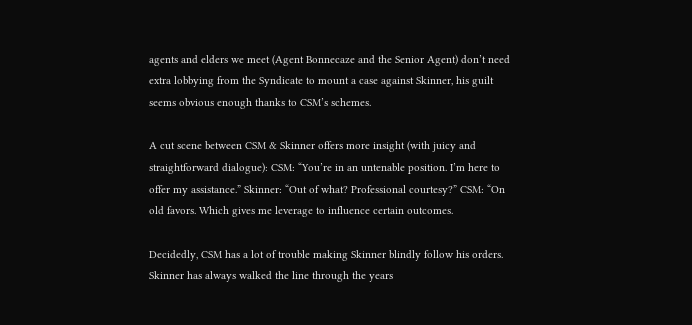agents and elders we meet (Agent Bonnecaze and the Senior Agent) don’t need extra lobbying from the Syndicate to mount a case against Skinner, his guilt seems obvious enough thanks to CSM’s schemes.

A cut scene between CSM & Skinner offers more insight (with juicy and straightforward dialogue): CSM: “You’re in an untenable position. I’m here to offer my assistance.” Skinner: “Out of what? Professional courtesy?” CSM: “On old favors. Which gives me leverage to influence certain outcomes.

Decidedly, CSM has a lot of trouble making Skinner blindly follow his orders. Skinner has always walked the line through the years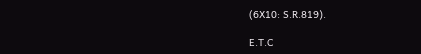(6X10: S.R.819).

E.T.C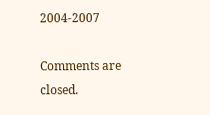2004-2007

Comments are closed.